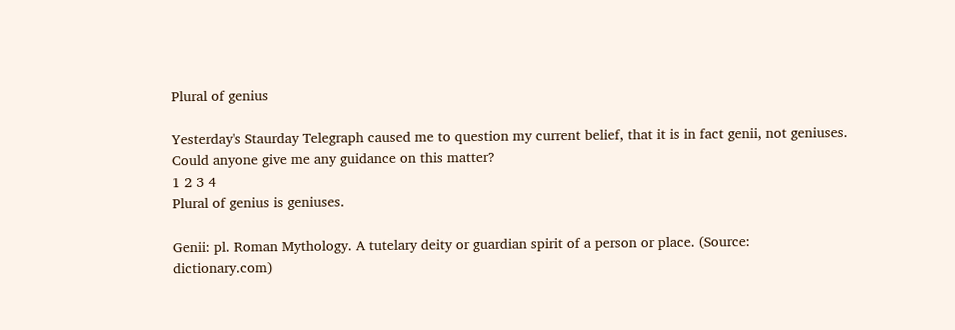Plural of genius

Yesterday's Staurday Telegraph caused me to question my current belief, that it is in fact genii, not geniuses. Could anyone give me any guidance on this matter?
1 2 3 4
Plural of genius is geniuses.

Genii: pl. Roman Mythology. A tutelary deity or guardian spirit of a person or place. (Source: dictionary.com)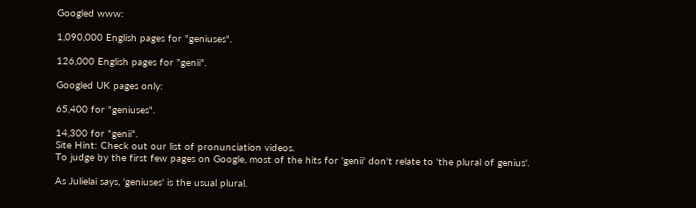Googled www:

1,090,000 English pages for "geniuses".

126,000 English pages for "genii".

Googled UK pages only:

65,400 for "geniuses".

14,300 for "genii".
Site Hint: Check out our list of pronunciation videos.
To judge by the first few pages on Google, most of the hits for 'genii' don't relate to 'the plural of genius'.

As Julielai says, 'geniuses' is the usual plural.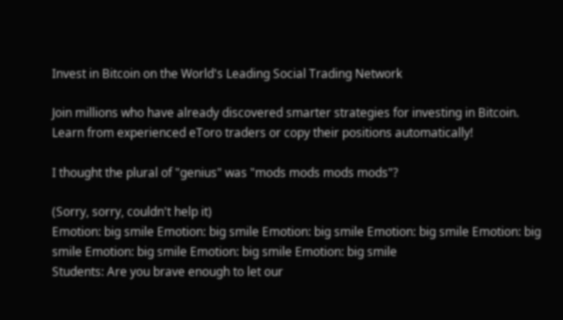Invest in Bitcoin on the World's Leading Social Trading Network

Join millions who have already discovered smarter strategies for investing in Bitcoin. Learn from experienced eToro traders or copy their positions automatically!

I thought the plural of "genius" was "mods mods mods mods"?

(Sorry, sorry, couldn't help it)
Emotion: big smile Emotion: big smile Emotion: big smile Emotion: big smile Emotion: big smile Emotion: big smile Emotion: big smile Emotion: big smile
Students: Are you brave enough to let our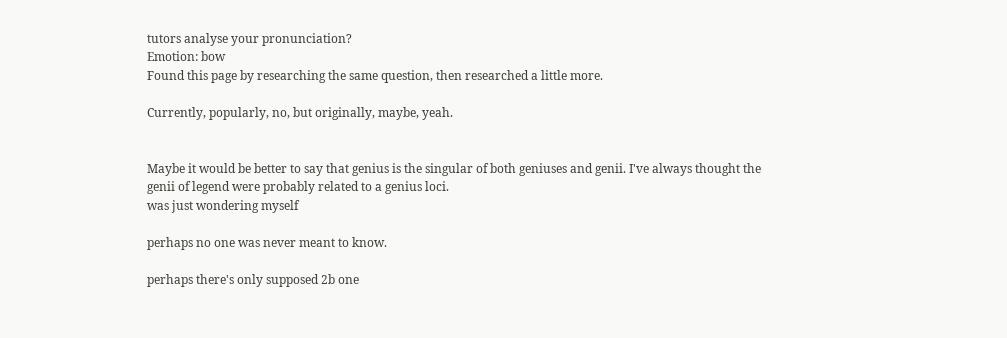tutors analyse your pronunciation?
Emotion: bow
Found this page by researching the same question, then researched a little more.

Currently, popularly, no, but originally, maybe, yeah.


Maybe it would be better to say that genius is the singular of both geniuses and genii. I've always thought the genii of legend were probably related to a genius loci.
was just wondering myself

perhaps no one was never meant to know.

perhaps there's only supposed 2b one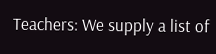Teachers: We supply a list of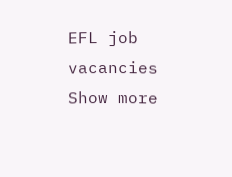EFL job vacancies
Show more